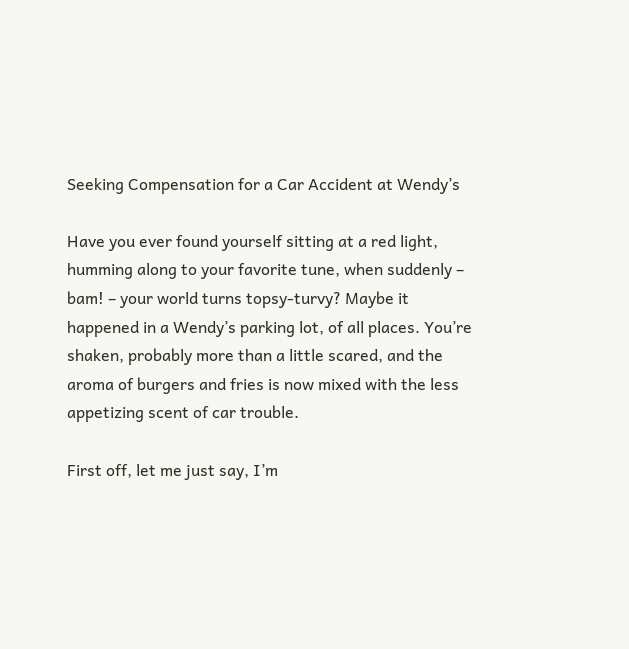Seeking Compensation for a Car Accident at Wendy’s

Have you ever found yourself sitting at a red light, humming along to your favorite tune, when suddenly – bam! – your world turns topsy-turvy? Maybe it happened in a Wendy’s parking lot, of all places. You’re shaken, probably more than a little scared, and the aroma of burgers and fries is now mixed with the less appetizing scent of car trouble.

First off, let me just say, I’m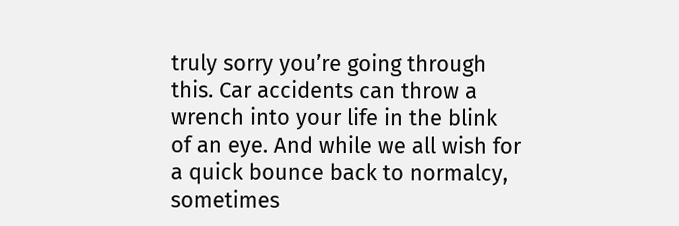truly sorry you’re going through this. Car accidents can throw a wrench into your life in the blink of an eye. And while we all wish for a quick bounce back to normalcy, sometimes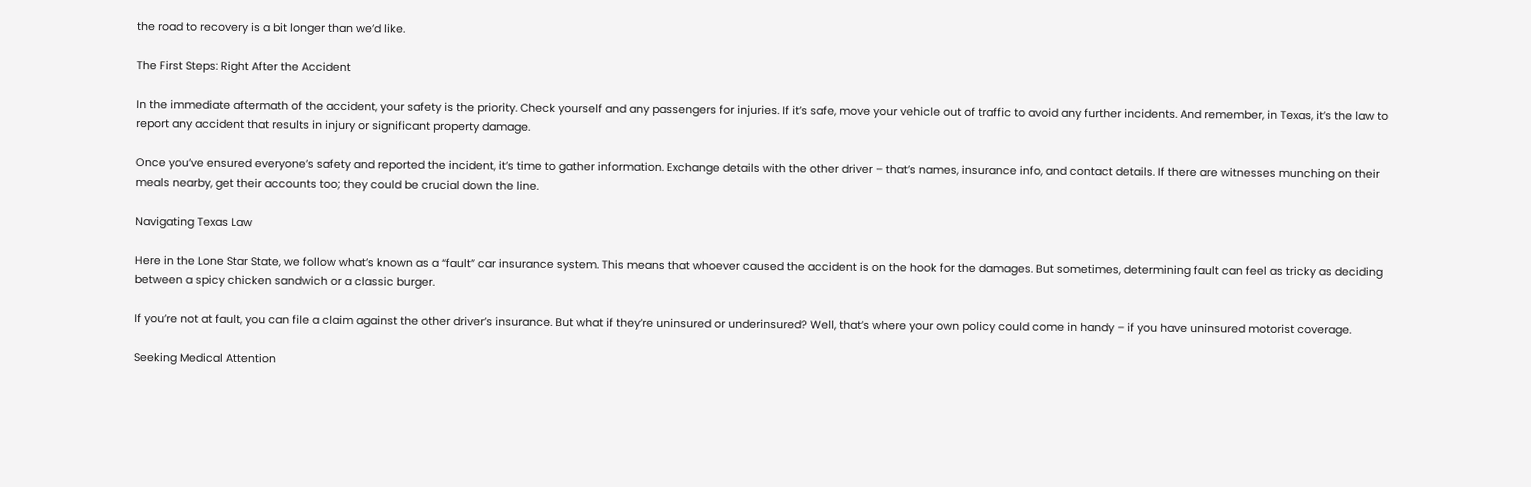the road to recovery is a bit longer than we’d like.

The First Steps: Right After the Accident

In the immediate aftermath of the accident, your safety is the priority. Check yourself and any passengers for injuries. If it’s safe, move your vehicle out of traffic to avoid any further incidents. And remember, in Texas, it’s the law to report any accident that results in injury or significant property damage.

Once you’ve ensured everyone’s safety and reported the incident, it’s time to gather information. Exchange details with the other driver – that’s names, insurance info, and contact details. If there are witnesses munching on their meals nearby, get their accounts too; they could be crucial down the line.

Navigating Texas Law

Here in the Lone Star State, we follow what’s known as a “fault” car insurance system. This means that whoever caused the accident is on the hook for the damages. But sometimes, determining fault can feel as tricky as deciding between a spicy chicken sandwich or a classic burger.

If you’re not at fault, you can file a claim against the other driver’s insurance. But what if they’re uninsured or underinsured? Well, that’s where your own policy could come in handy – if you have uninsured motorist coverage.

Seeking Medical Attention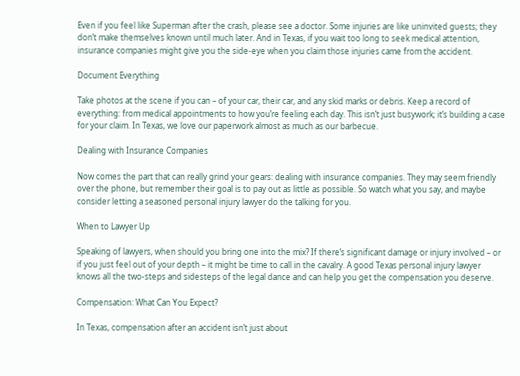Even if you feel like Superman after the crash, please see a doctor. Some injuries are like uninvited guests; they don’t make themselves known until much later. And in Texas, if you wait too long to seek medical attention, insurance companies might give you the side-eye when you claim those injuries came from the accident.

Document Everything

Take photos at the scene if you can – of your car, their car, and any skid marks or debris. Keep a record of everything: from medical appointments to how you’re feeling each day. This isn’t just busywork; it’s building a case for your claim. In Texas, we love our paperwork almost as much as our barbecue.

Dealing with Insurance Companies

Now comes the part that can really grind your gears: dealing with insurance companies. They may seem friendly over the phone, but remember their goal is to pay out as little as possible. So watch what you say, and maybe consider letting a seasoned personal injury lawyer do the talking for you.

When to Lawyer Up

Speaking of lawyers, when should you bring one into the mix? If there’s significant damage or injury involved – or if you just feel out of your depth – it might be time to call in the cavalry. A good Texas personal injury lawyer knows all the two-steps and sidesteps of the legal dance and can help you get the compensation you deserve.

Compensation: What Can You Expect?

In Texas, compensation after an accident isn’t just about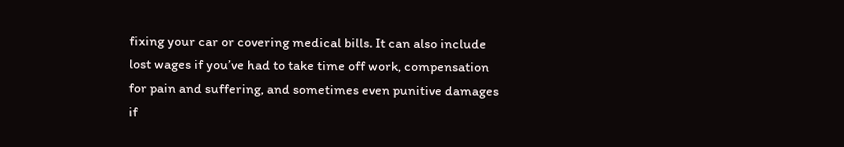fixing your car or covering medical bills. It can also include lost wages if you’ve had to take time off work, compensation for pain and suffering, and sometimes even punitive damages if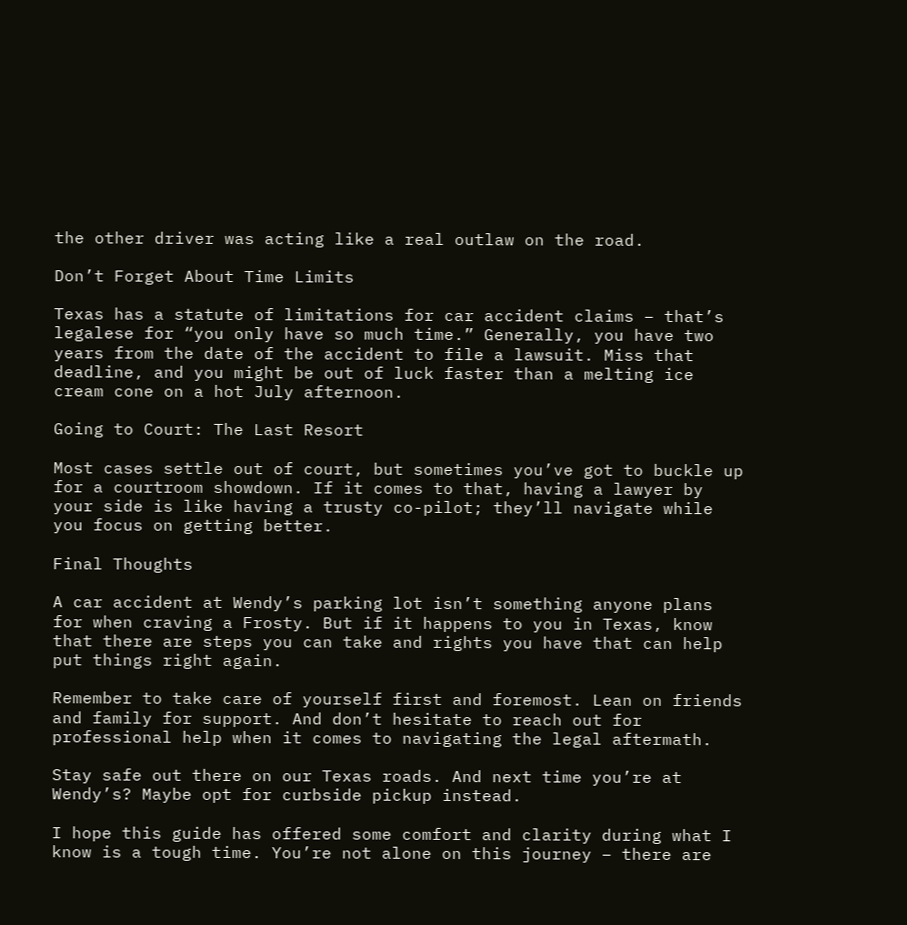the other driver was acting like a real outlaw on the road.

Don’t Forget About Time Limits

Texas has a statute of limitations for car accident claims – that’s legalese for “you only have so much time.” Generally, you have two years from the date of the accident to file a lawsuit. Miss that deadline, and you might be out of luck faster than a melting ice cream cone on a hot July afternoon.

Going to Court: The Last Resort

Most cases settle out of court, but sometimes you’ve got to buckle up for a courtroom showdown. If it comes to that, having a lawyer by your side is like having a trusty co-pilot; they’ll navigate while you focus on getting better.

Final Thoughts

A car accident at Wendy’s parking lot isn’t something anyone plans for when craving a Frosty. But if it happens to you in Texas, know that there are steps you can take and rights you have that can help put things right again.

Remember to take care of yourself first and foremost. Lean on friends and family for support. And don’t hesitate to reach out for professional help when it comes to navigating the legal aftermath.

Stay safe out there on our Texas roads. And next time you’re at Wendy’s? Maybe opt for curbside pickup instead.

I hope this guide has offered some comfort and clarity during what I know is a tough time. You’re not alone on this journey – there are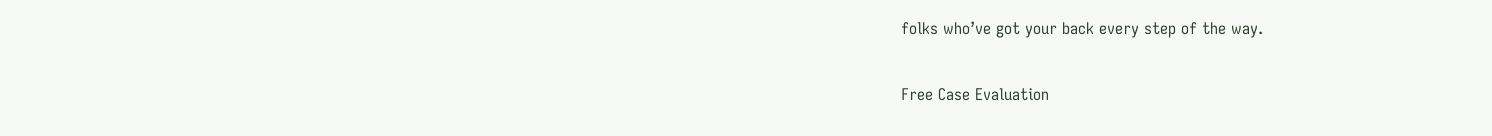folks who’ve got your back every step of the way.

Free Case Evaluation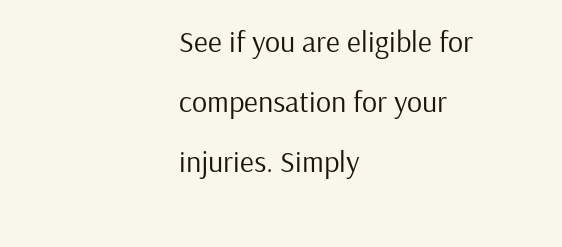See if you are eligible for compensation for your injuries. Simply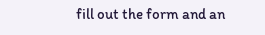fill out the form and an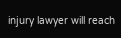injury lawyer will reach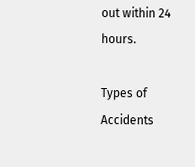out within 24 hours.

Types of Accidents